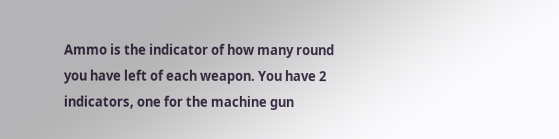Ammo is the indicator of how many round you have left of each weapon. You have 2 indicators, one for the machine gun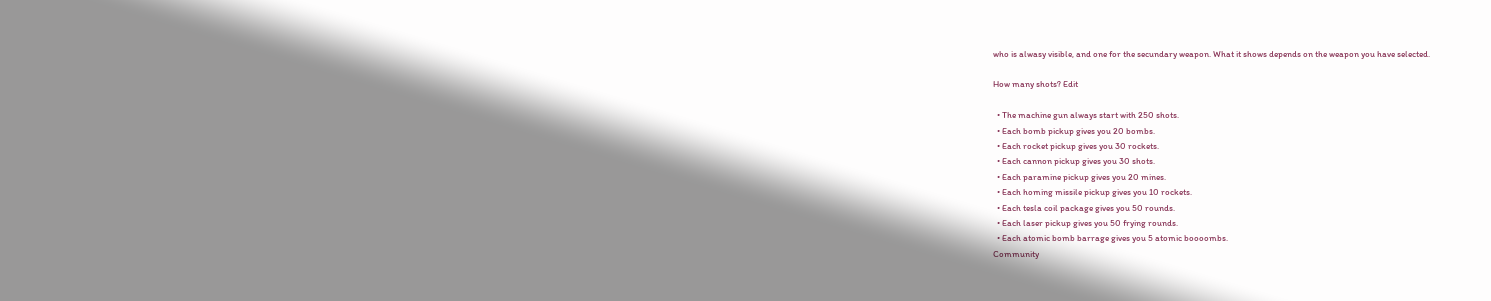who is alwasy visible, and one for the secundary weapon. What it shows depends on the weapon you have selected.

How many shots? Edit

  • The machine gun always start with 250 shots.
  • Each bomb pickup gives you 20 bombs.
  • Each rocket pickup gives you 30 rockets.
  • Each cannon pickup gives you 30 shots.
  • Each paramine pickup gives you 20 mines.
  • Each homing missile pickup gives you 10 rockets.
  • Each tesla coil package gives you 50 rounds.
  • Each laser pickup gives you 50 frying rounds.
  • Each atomic bomb barrage gives you 5 atomic boooombs.
Community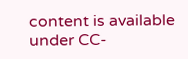content is available under CC-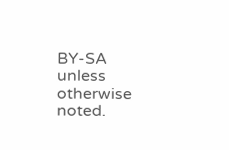BY-SA unless otherwise noted.